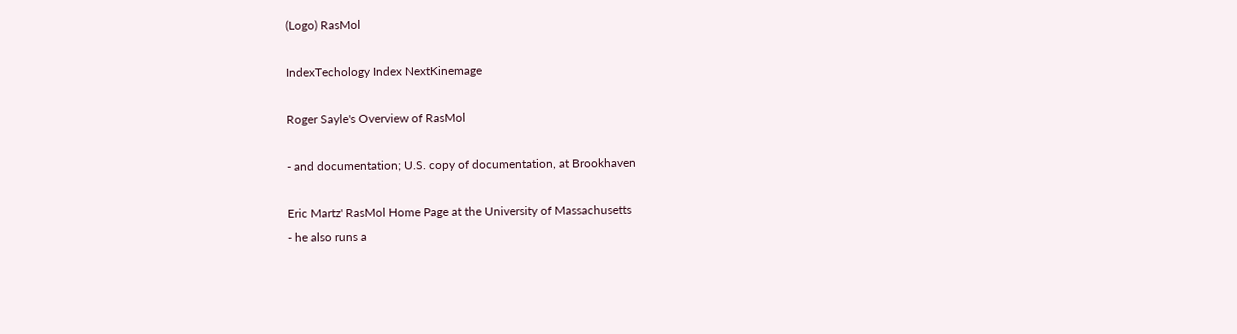(Logo) RasMol

IndexTechology Index NextKinemage

Roger Sayle's Overview of RasMol

- and documentation; U.S. copy of documentation, at Brookhaven

Eric Martz' RasMol Home Page at the University of Massachusetts
- he also runs a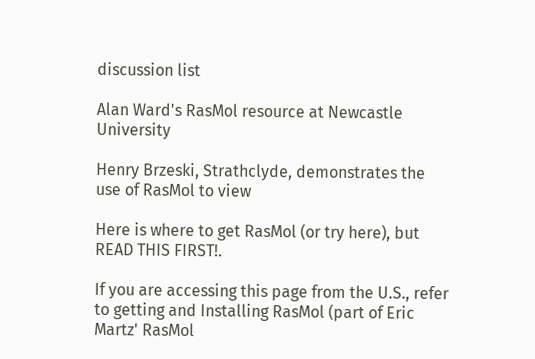discussion list

Alan Ward's RasMol resource at Newcastle University

Henry Brzeski, Strathclyde, demonstrates the use of RasMol to view

Here is where to get RasMol (or try here), but READ THIS FIRST!.

If you are accessing this page from the U.S., refer to getting and Installing RasMol (part of Eric Martz' RasMol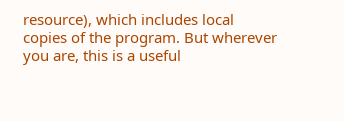resource), which includes local copies of the program. But wherever you are, this is a useful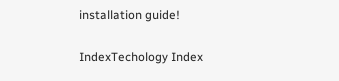installation guide!

IndexTechology Index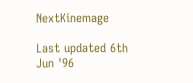NextKinemage

Last updated 6th Jun '96